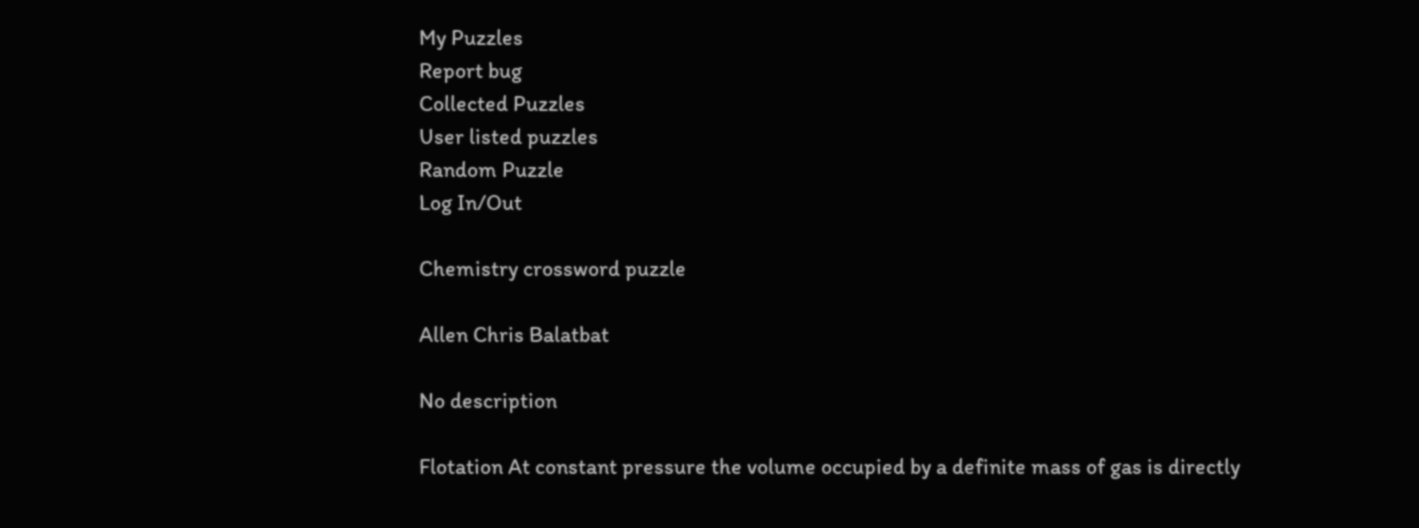My Puzzles
Report bug
Collected Puzzles
User listed puzzles
Random Puzzle
Log In/Out

Chemistry crossword puzzle

Allen Chris Balatbat

No description

Flotation At constant pressure the volume occupied by a definite mass of gas is directly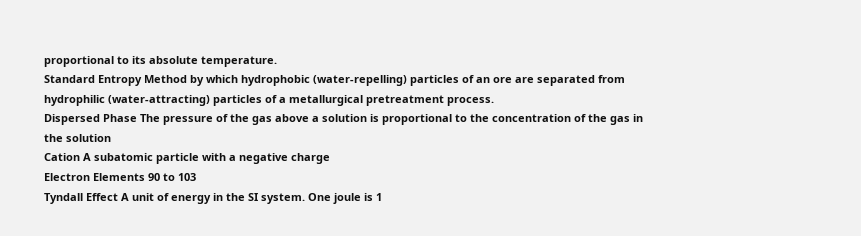proportional to its absolute temperature.
Standard Entropy Method by which hydrophobic (water-repelling) particles of an ore are separated from hydrophilic (water-attracting) particles of a metallurgical pretreatment process.
Dispersed Phase The pressure of the gas above a solution is proportional to the concentration of the gas in the solution
Cation A subatomic particle with a negative charge
Electron Elements 90 to 103
Tyndall Effect A unit of energy in the SI system. One joule is 1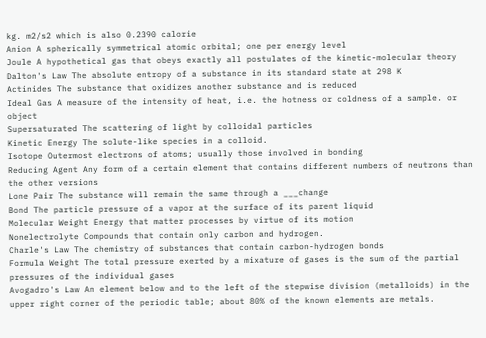kg. m2/s2 which is also 0.2390 calorie
Anion A spherically symmetrical atomic orbital; one per energy level
Joule A hypothetical gas that obeys exactly all postulates of the kinetic-molecular theory
Dalton's Law The absolute entropy of a substance in its standard state at 298 K
Actinides The substance that oxidizes another substance and is reduced
Ideal Gas A measure of the intensity of heat, i.e. the hotness or coldness of a sample. or object
Supersaturated The scattering of light by colloidal particles
Kinetic Energy The solute-like species in a colloid.
Isotope Outermost electrons of atoms; usually those involved in bonding
Reducing Agent Any form of a certain element that contains different numbers of neutrons than the other versions
Lone Pair The substance will remain the same through a ___change
Bond The particle pressure of a vapor at the surface of its parent liquid
Molecular Weight Energy that matter processes by virtue of its motion
Nonelectrolyte Compounds that contain only carbon and hydrogen.
Charle's Law The chemistry of substances that contain carbon-hydrogen bonds
Formula Weight The total pressure exerted by a mixature of gases is the sum of the partial pressures of the individual gases
Avogadro's Law An element below and to the left of the stepwise division (metalloids) in the upper right corner of the periodic table; about 80% of the known elements are metals.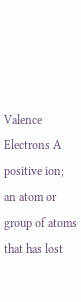Valence Electrons A positive ion; an atom or group of atoms that has lost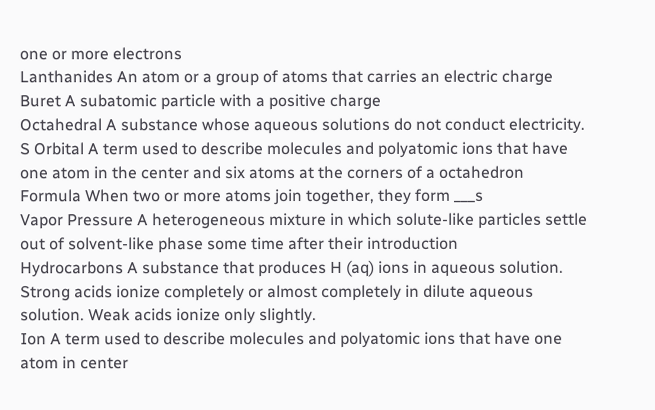one or more electrons
Lanthanides An atom or a group of atoms that carries an electric charge
Buret A subatomic particle with a positive charge
Octahedral A substance whose aqueous solutions do not conduct electricity.
S Orbital A term used to describe molecules and polyatomic ions that have one atom in the center and six atoms at the corners of a octahedron
Formula When two or more atoms join together, they form ___s
Vapor Pressure A heterogeneous mixture in which solute-like particles settle out of solvent-like phase some time after their introduction
Hydrocarbons A substance that produces H (aq) ions in aqueous solution. Strong acids ionize completely or almost completely in dilute aqueous solution. Weak acids ionize only slightly.
Ion A term used to describe molecules and polyatomic ions that have one atom in center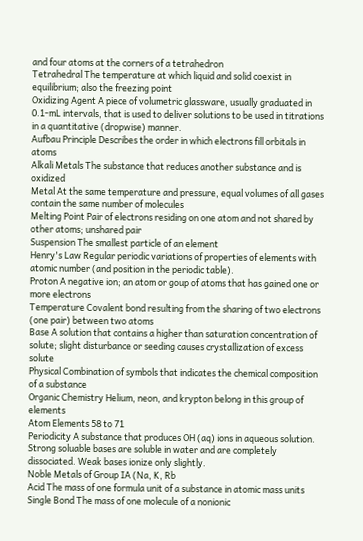and four atoms at the corners of a tetrahedron
Tetrahedral The temperature at which liquid and solid coexist in equilibrium; also the freezing point
Oxidizing Agent A piece of volumetric glassware, usually graduated in 0.1-mL intervals, that is used to deliver solutions to be used in titrations in a quantitative (dropwise) manner.
Aufbau Principle Describes the order in which electrons fill orbitals in atoms
Alkali Metals The substance that reduces another substance and is oxidized
Metal At the same temperature and pressure, equal volumes of all gases contain the same number of molecules
Melting Point Pair of electrons residing on one atom and not shared by other atoms; unshared pair
Suspension The smallest particle of an element
Henry's Law Regular periodic variations of properties of elements with atomic number (and position in the periodic table).
Proton A negative ion; an atom or goup of atoms that has gained one or more electrons
Temperature Covalent bond resulting from the sharing of two electrons (one pair) between two atoms
Base A solution that contains a higher than saturation concentration of solute; slight disturbance or seeding causes crystallization of excess solute
Physical Combination of symbols that indicates the chemical composition of a substance
Organic Chemistry Helium, neon, and krypton belong in this group of elements
Atom Elements 58 to 71
Periodicity A substance that produces OH (aq) ions in aqueous solution. Strong soluable bases are soluble in water and are completely dissociated. Weak bases ionize only slightly.
Noble Metals of Group IA (Na, K, Rb
Acid The mass of one formula unit of a substance in atomic mass units
Single Bond The mass of one molecule of a nonionic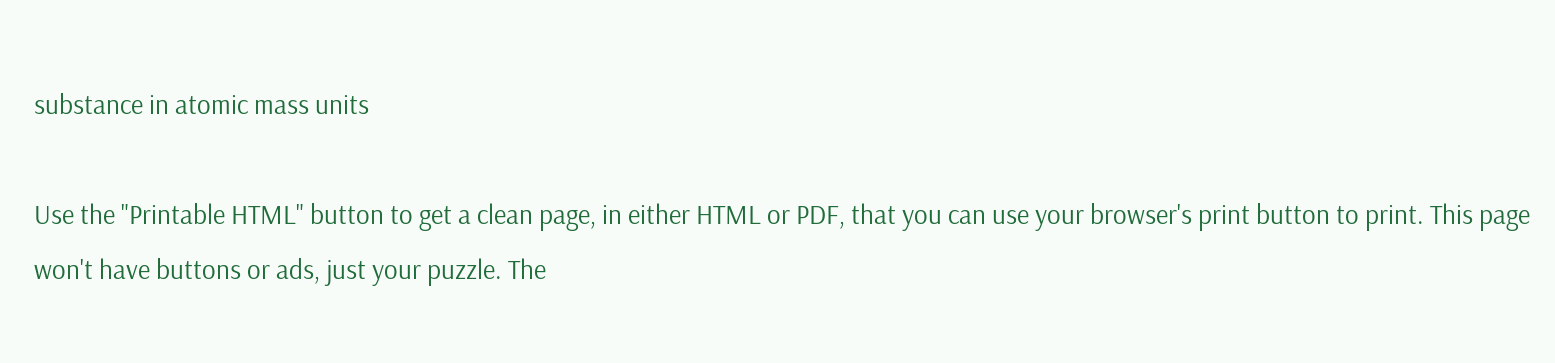substance in atomic mass units

Use the "Printable HTML" button to get a clean page, in either HTML or PDF, that you can use your browser's print button to print. This page won't have buttons or ads, just your puzzle. The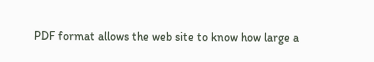PDF format allows the web site to know how large a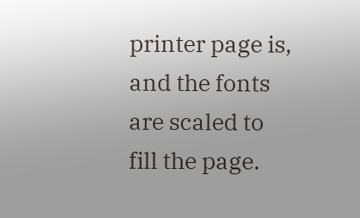printer page is, and the fonts are scaled to fill the page.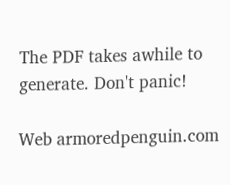The PDF takes awhile to generate. Don't panic!

Web armoredpenguin.com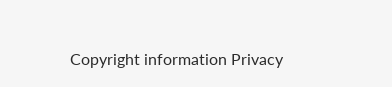Copyright information Privacy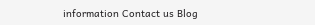information Contact us Blog